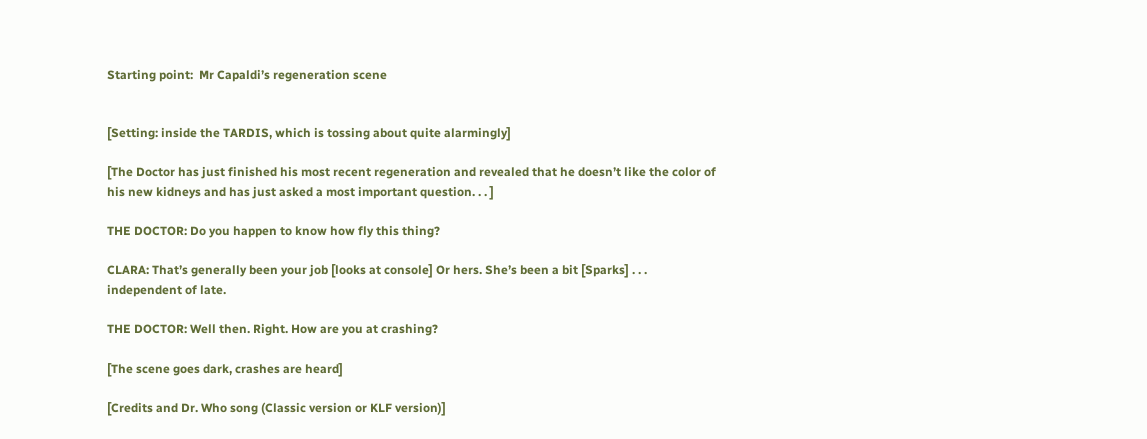Starting point:  Mr Capaldi’s regeneration scene


[Setting: inside the TARDIS, which is tossing about quite alarmingly]

[The Doctor has just finished his most recent regeneration and revealed that he doesn’t like the color of his new kidneys and has just asked a most important question. . . ]

THE DOCTOR: Do you happen to know how fly this thing?

CLARA: That’s generally been your job [looks at console] Or hers. She’s been a bit [Sparks] . . . independent of late.

THE DOCTOR: Well then. Right. How are you at crashing?

[The scene goes dark, crashes are heard]

[Credits and Dr. Who song (Classic version or KLF version)]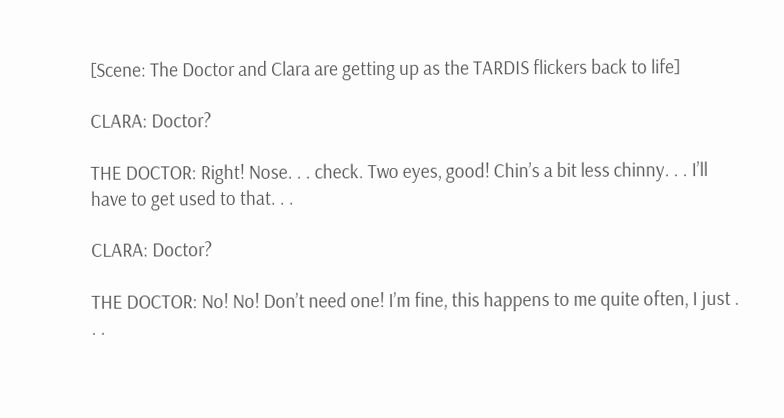[Scene: The Doctor and Clara are getting up as the TARDIS flickers back to life]

CLARA: Doctor?

THE DOCTOR: Right! Nose. . . check. Two eyes, good! Chin’s a bit less chinny. . . I’ll have to get used to that. . .

CLARA: Doctor?

THE DOCTOR: No! No! Don’t need one! I’m fine, this happens to me quite often, I just . . .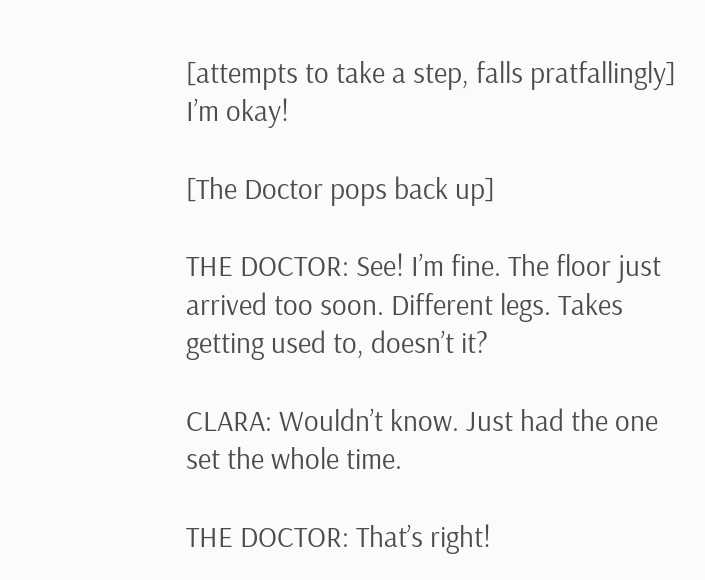[attempts to take a step, falls pratfallingly] I’m okay!

[The Doctor pops back up]

THE DOCTOR: See! I’m fine. The floor just arrived too soon. Different legs. Takes getting used to, doesn’t it?

CLARA: Wouldn’t know. Just had the one set the whole time.

THE DOCTOR: That’s right!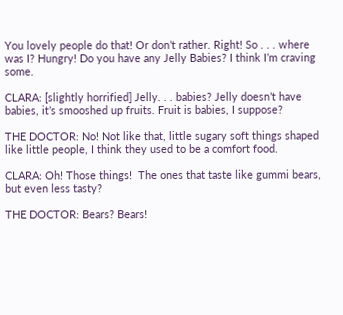You lovely people do that! Or don’t rather. Right! So . . . where was I? Hungry! Do you have any Jelly Babies? I think I’m craving some.

CLARA: [slightly horrified] Jelly. . . babies? Jelly doesn’t have babies, it’s smooshed up fruits. Fruit is babies, I suppose?

THE DOCTOR: No! Not like that, little sugary soft things shaped like little people, I think they used to be a comfort food.

CLARA: Oh! Those things!  The ones that taste like gummi bears, but even less tasty?

THE DOCTOR: Bears? Bears!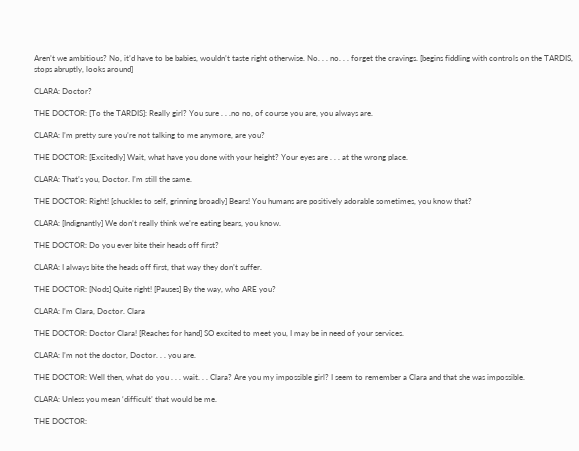Aren’t we ambitious? No, it’d have to be babies, wouldn’t taste right otherwise. No. . . no. . . forget the cravings. [begins fiddling with controls on the TARDIS, stops abruptly, looks around]

CLARA: Doctor?

THE DOCTOR: [To the TARDIS]: Really girl? You sure . . .no no, of course you are, you always are.

CLARA: I’m pretty sure you’re not talking to me anymore, are you?

THE DOCTOR: [Excitedly] Wait, what have you done with your height? Your eyes are . . . at the wrong place.

CLARA: That’s you, Doctor. I’m still the same.

THE DOCTOR: Right! [chuckles to self, grinning broadly] Bears! You humans are positively adorable sometimes, you know that?

CLARA: [Indignantly] We don’t really think we’re eating bears, you know.

THE DOCTOR: Do you ever bite their heads off first?

CLARA: I always bite the heads off first, that way they don’t suffer.

THE DOCTOR: [Nods] Quite right! [Pauses] By the way, who ARE you?

CLARA: I’m Clara, Doctor. Clara

THE DOCTOR: Doctor Clara! [Reaches for hand] SO excited to meet you, I may be in need of your services.

CLARA: I’m not the doctor, Doctor. . . you are.

THE DOCTOR: Well then, what do you . . . wait. . . Clara? Are you my impossible girl? I seem to remember a Clara and that she was impossible.

CLARA: Unless you mean ‘difficult’ that would be me.

THE DOCTOR: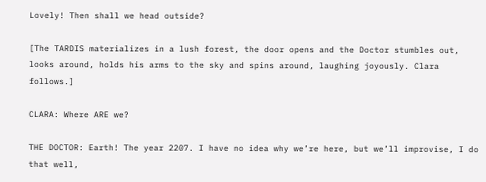Lovely! Then shall we head outside?

[The TARDIS materializes in a lush forest, the door opens and the Doctor stumbles out, looks around, holds his arms to the sky and spins around, laughing joyously. Clara follows.]

CLARA: Where ARE we?

THE DOCTOR: Earth! The year 2207. I have no idea why we’re here, but we’ll improvise, I do that well,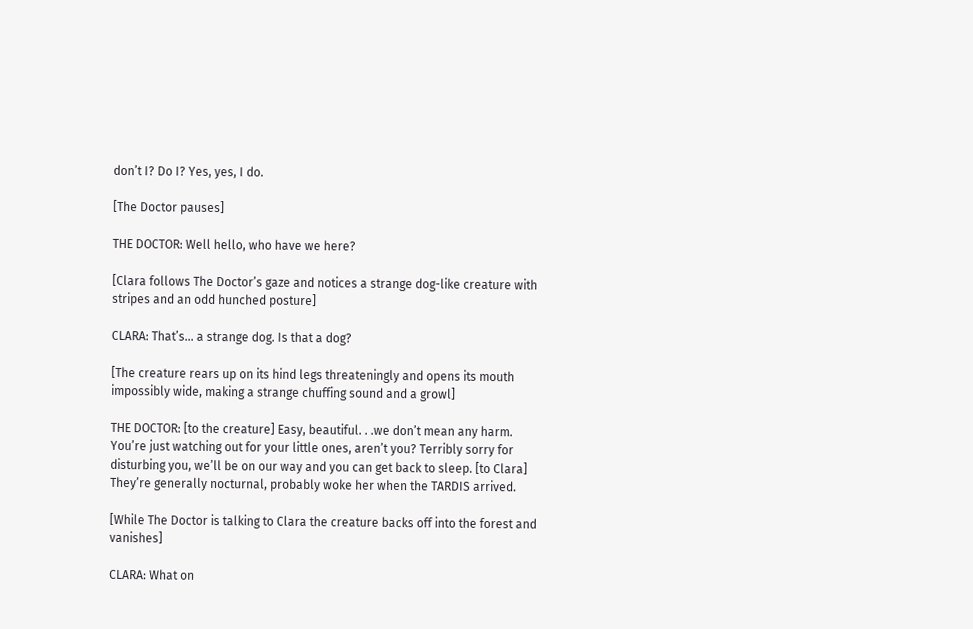don’t I? Do I? Yes, yes, I do.

[The Doctor pauses]

THE DOCTOR: Well hello, who have we here?

[Clara follows The Doctor’s gaze and notices a strange dog-like creature with stripes and an odd hunched posture]

CLARA: That’s… a strange dog. Is that a dog?

[The creature rears up on its hind legs threateningly and opens its mouth impossibly wide, making a strange chuffing sound and a growl]

THE DOCTOR: [to the creature] Easy, beautiful. . .we don’t mean any harm. You’re just watching out for your little ones, aren’t you? Terribly sorry for disturbing you, we’ll be on our way and you can get back to sleep. [to Clara] They’re generally nocturnal, probably woke her when the TARDIS arrived.

[While The Doctor is talking to Clara the creature backs off into the forest and vanishes]

CLARA: What on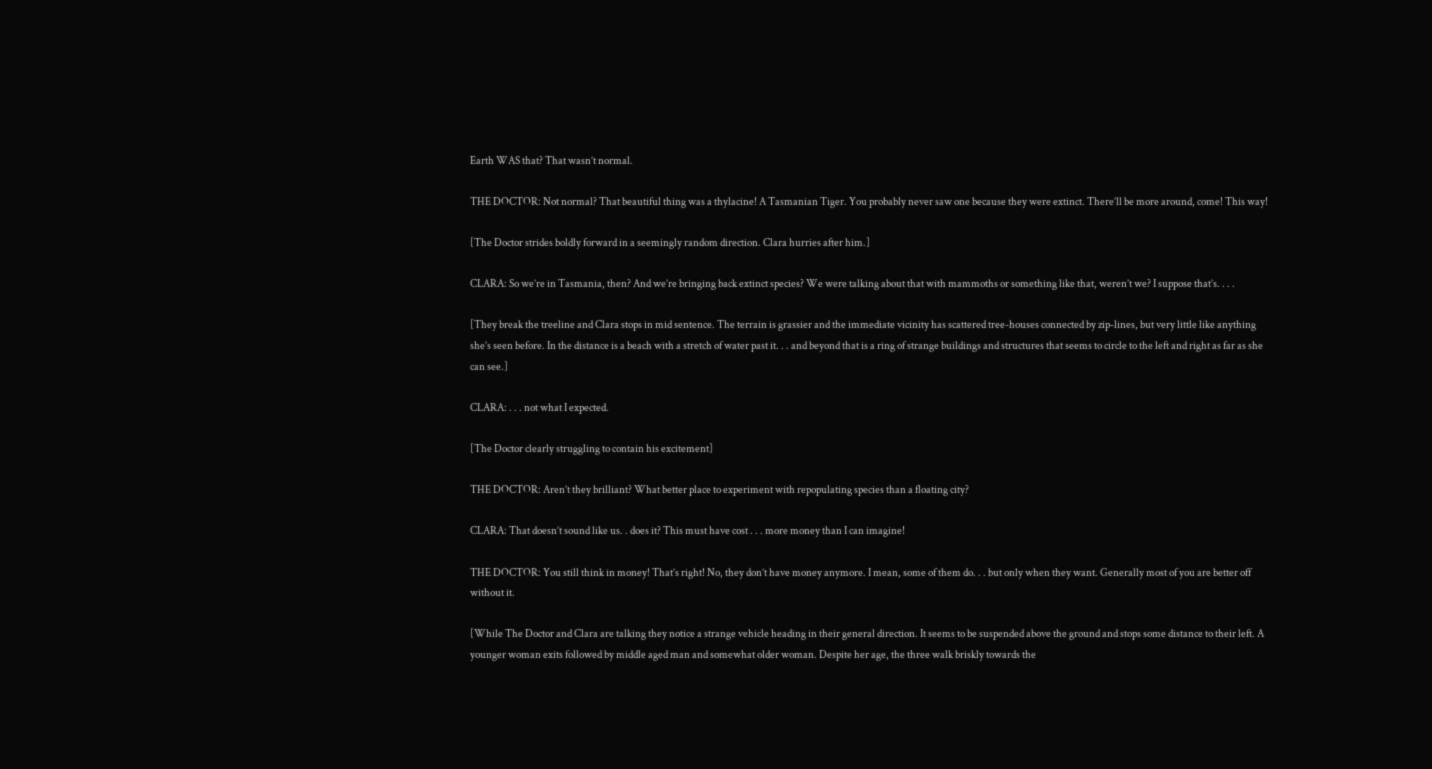Earth WAS that? That wasn’t normal.

THE DOCTOR: Not normal? That beautiful thing was a thylacine! A Tasmanian Tiger. You probably never saw one because they were extinct. There’ll be more around, come! This way!

[The Doctor strides boldly forward in a seemingly random direction. Clara hurries after him.]

CLARA: So we’re in Tasmania, then? And we’re bringing back extinct species? We were talking about that with mammoths or something like that, weren’t we? I suppose that’s. . . .

[They break the treeline and Clara stops in mid sentence. The terrain is grassier and the immediate vicinity has scattered tree-houses connected by zip-lines, but very little like anything she’s seen before. In the distance is a beach with a stretch of water past it. . . and beyond that is a ring of strange buildings and structures that seems to circle to the left and right as far as she can see.]

CLARA: . . . not what I expected.

[The Doctor clearly struggling to contain his excitement]

THE DOCTOR: Aren’t they brilliant? What better place to experiment with repopulating species than a floating city?

CLARA: That doesn’t sound like us. . does it? This must have cost . . . more money than I can imagine!

THE DOCTOR: You still think in money! That’s right! No, they don’t have money anymore. I mean, some of them do. . . but only when they want. Generally most of you are better off without it.

[While The Doctor and Clara are talking they notice a strange vehicle heading in their general direction. It seems to be suspended above the ground and stops some distance to their left. A younger woman exits followed by middle aged man and somewhat older woman. Despite her age, the three walk briskly towards the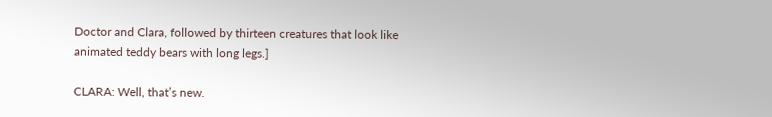Doctor and Clara, followed by thirteen creatures that look like animated teddy bears with long legs.]

CLARA: Well, that’s new.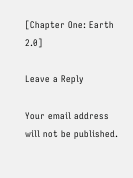[Chapter One: Earth 2.0]

Leave a Reply

Your email address will not be published.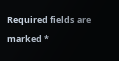Required fields are marked *